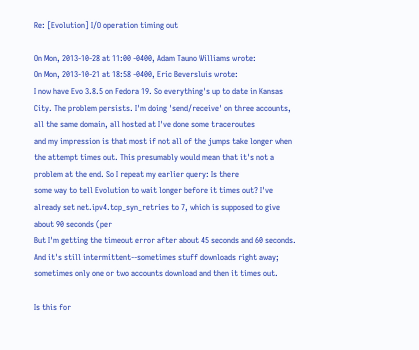Re: [Evolution] I/O operation timing out

On Mon, 2013-10-28 at 11:00 -0400, Adam Tauno Williams wrote:
On Mon, 2013-10-21 at 18:58 -0400, Eric Beversluis wrote:
I now have Evo 3.8.5 on Fedora 19. So everything's up to date in Kansas
City. The problem persists. I'm doing 'send/receive' on three accounts,
all the same domain, all hosted at I've done some traceroutes
and my impression is that most if not all of the jumps take longer when
the attempt times out. This presumably would mean that it's not a
problem at the end. So I repeat my earlier query: Is there
some way to tell Evolution to wait longer before it times out? I've
already set net.ipv4.tcp_syn_retries to 7, which is supposed to give
about 90 seconds (per
But I'm getting the timeout error after about 45 seconds and 60 seconds.
And it's still intermittent--sometimes stuff downloads right away;
sometimes only one or two accounts download and then it times out.

Is this for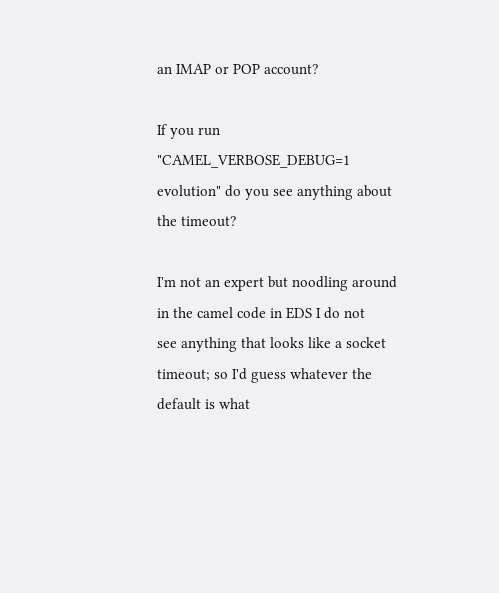an IMAP or POP account?

If you run "CAMEL_VERBOSE_DEBUG=1 evolution" do you see anything about
the timeout?

I'm not an expert but noodling around in the camel code in EDS I do not
see anything that looks like a socket timeout; so I'd guess whatever the
default is what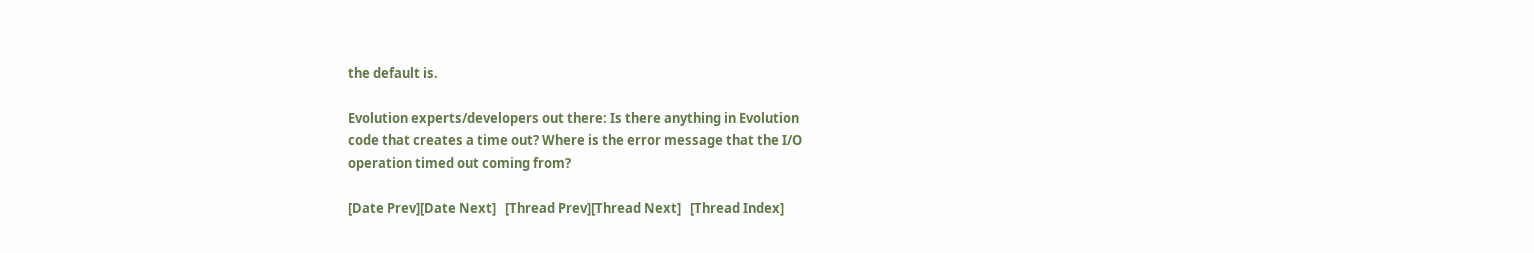the default is.

Evolution experts/developers out there: Is there anything in Evolution
code that creates a time out? Where is the error message that the I/O
operation timed out coming from?

[Date Prev][Date Next]   [Thread Prev][Thread Next]   [Thread Index]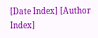[Date Index] [Author Index]